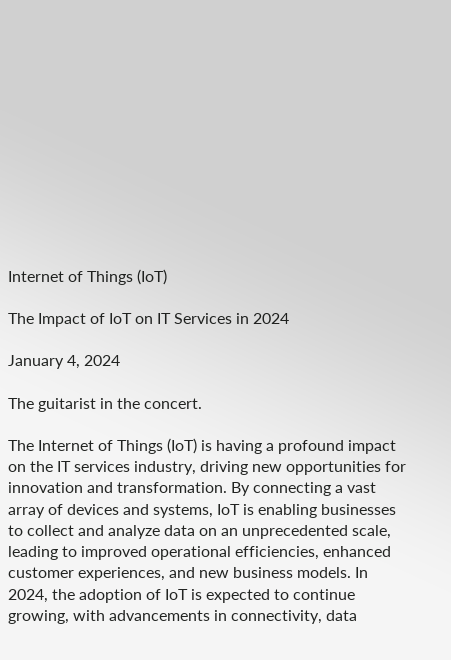Internet of Things (IoT)

The Impact of IoT on IT Services in 2024

January 4, 2024

The guitarist in the concert.

The Internet of Things (IoT) is having a profound impact on the IT services industry, driving new opportunities for innovation and transformation. By connecting a vast array of devices and systems, IoT is enabling businesses to collect and analyze data on an unprecedented scale, leading to improved operational efficiencies, enhanced customer experiences, and new business models. In 2024, the adoption of IoT is expected to continue growing, with advancements in connectivity, data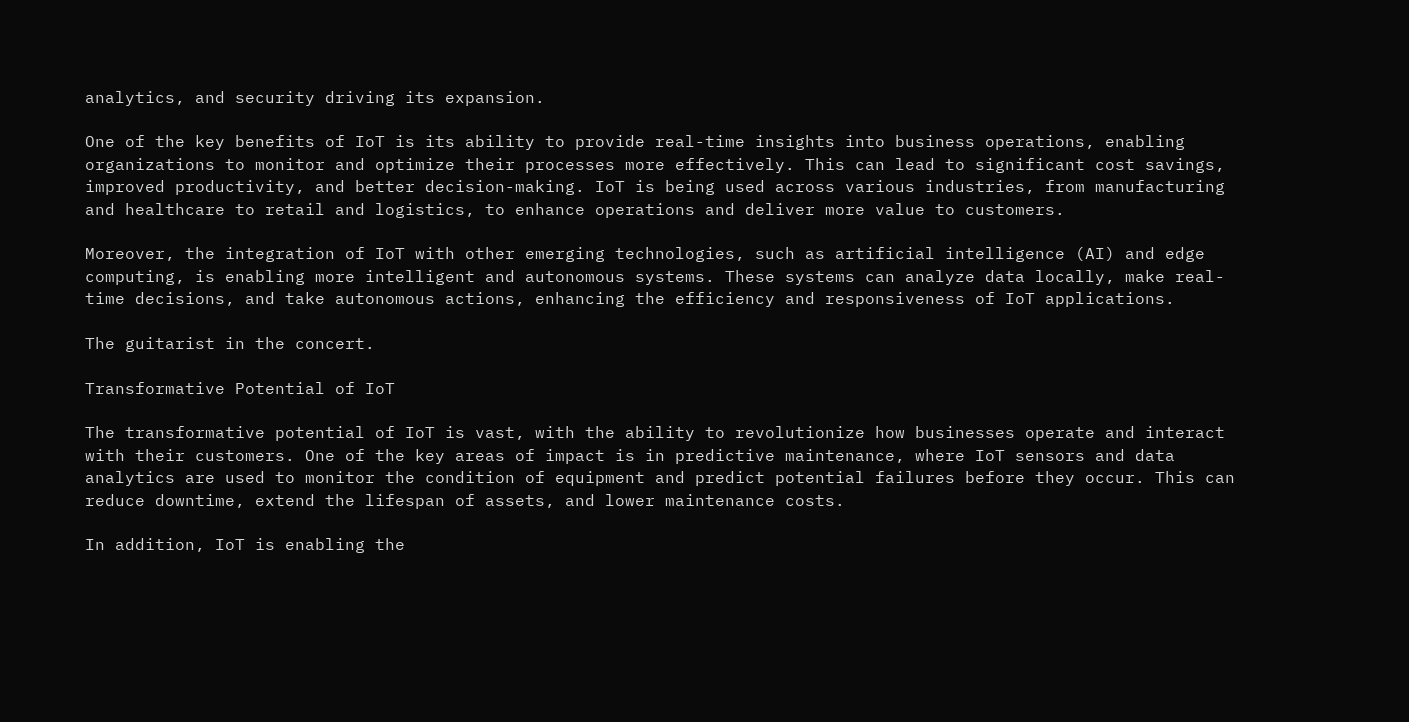analytics, and security driving its expansion.

One of the key benefits of IoT is its ability to provide real-time insights into business operations, enabling organizations to monitor and optimize their processes more effectively. This can lead to significant cost savings, improved productivity, and better decision-making. IoT is being used across various industries, from manufacturing and healthcare to retail and logistics, to enhance operations and deliver more value to customers.

Moreover, the integration of IoT with other emerging technologies, such as artificial intelligence (AI) and edge computing, is enabling more intelligent and autonomous systems. These systems can analyze data locally, make real-time decisions, and take autonomous actions, enhancing the efficiency and responsiveness of IoT applications.

The guitarist in the concert.

Transformative Potential of IoT

The transformative potential of IoT is vast, with the ability to revolutionize how businesses operate and interact with their customers. One of the key areas of impact is in predictive maintenance, where IoT sensors and data analytics are used to monitor the condition of equipment and predict potential failures before they occur. This can reduce downtime, extend the lifespan of assets, and lower maintenance costs.

In addition, IoT is enabling the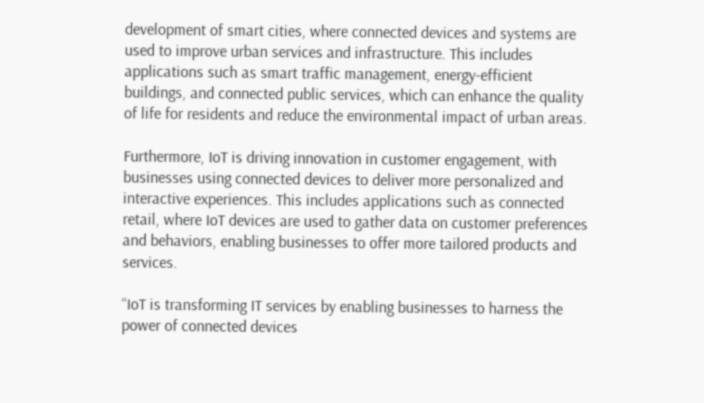development of smart cities, where connected devices and systems are used to improve urban services and infrastructure. This includes applications such as smart traffic management, energy-efficient buildings, and connected public services, which can enhance the quality of life for residents and reduce the environmental impact of urban areas.

Furthermore, IoT is driving innovation in customer engagement, with businesses using connected devices to deliver more personalized and interactive experiences. This includes applications such as connected retail, where IoT devices are used to gather data on customer preferences and behaviors, enabling businesses to offer more tailored products and services.

“IoT is transforming IT services by enabling businesses to harness the power of connected devices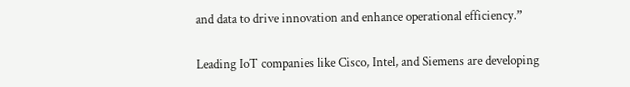and data to drive innovation and enhance operational efficiency.”

Leading IoT companies like Cisco, Intel, and Siemens are developing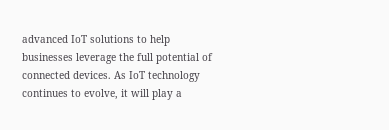advanced IoT solutions to help businesses leverage the full potential of connected devices. As IoT technology continues to evolve, it will play a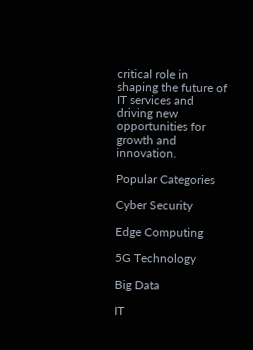critical role in shaping the future of IT services and driving new opportunities for growth and innovation.

Popular Categories

Cyber Security

Edge Computing

5G Technology

Big Data

IT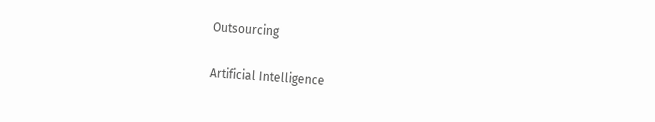Outsourcing

Artificial Intelligence